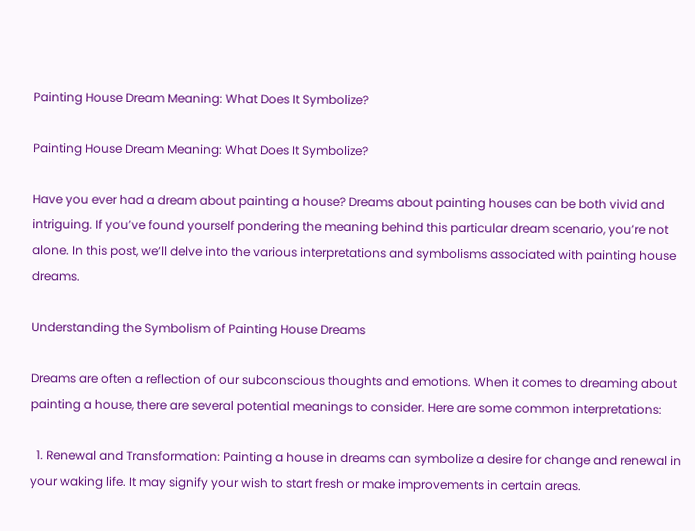Painting House Dream Meaning: What Does It Symbolize?

Painting House Dream Meaning: What Does It Symbolize?

Have you ever had a dream about painting a house? Dreams about painting houses can be both vivid and intriguing. If you’ve found yourself pondering the meaning behind this particular dream scenario, you’re not alone. In this post, we’ll delve into the various interpretations and symbolisms associated with painting house dreams.

Understanding the Symbolism of Painting House Dreams

Dreams are often a reflection of our subconscious thoughts and emotions. When it comes to dreaming about painting a house, there are several potential meanings to consider. Here are some common interpretations:

  1. Renewal and Transformation: Painting a house in dreams can symbolize a desire for change and renewal in your waking life. It may signify your wish to start fresh or make improvements in certain areas.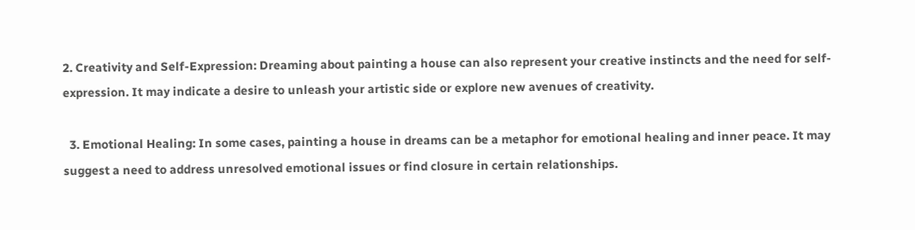2. Creativity and Self-Expression: Dreaming about painting a house can also represent your creative instincts and the need for self-expression. It may indicate a desire to unleash your artistic side or explore new avenues of creativity.

  3. Emotional Healing: In some cases, painting a house in dreams can be a metaphor for emotional healing and inner peace. It may suggest a need to address unresolved emotional issues or find closure in certain relationships.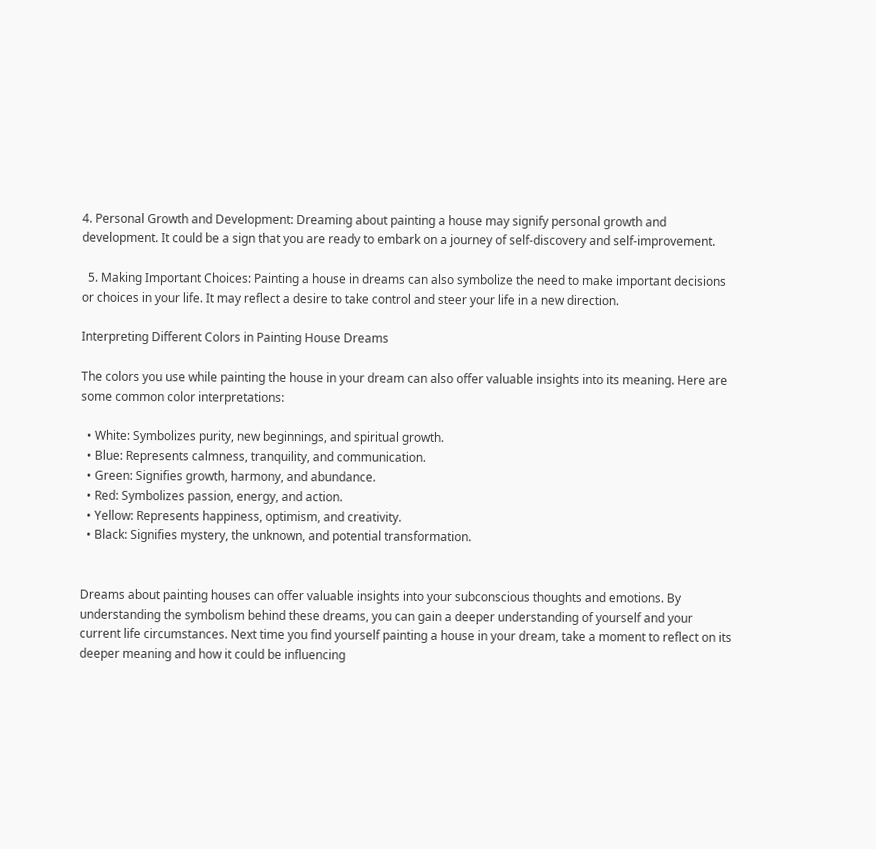4. Personal Growth and Development: Dreaming about painting a house may signify personal growth and development. It could be a sign that you are ready to embark on a journey of self-discovery and self-improvement.

  5. Making Important Choices: Painting a house in dreams can also symbolize the need to make important decisions or choices in your life. It may reflect a desire to take control and steer your life in a new direction.

Interpreting Different Colors in Painting House Dreams

The colors you use while painting the house in your dream can also offer valuable insights into its meaning. Here are some common color interpretations:

  • White: Symbolizes purity, new beginnings, and spiritual growth.
  • Blue: Represents calmness, tranquility, and communication.
  • Green: Signifies growth, harmony, and abundance.
  • Red: Symbolizes passion, energy, and action.
  • Yellow: Represents happiness, optimism, and creativity.
  • Black: Signifies mystery, the unknown, and potential transformation.


Dreams about painting houses can offer valuable insights into your subconscious thoughts and emotions. By understanding the symbolism behind these dreams, you can gain a deeper understanding of yourself and your current life circumstances. Next time you find yourself painting a house in your dream, take a moment to reflect on its deeper meaning and how it could be influencing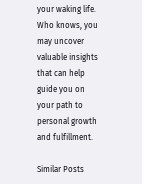your waking life. Who knows, you may uncover valuable insights that can help guide you on your path to personal growth and fulfillment.

Similar Posts